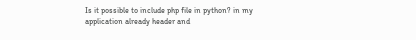Is it possible to include php file in python? in my application already header and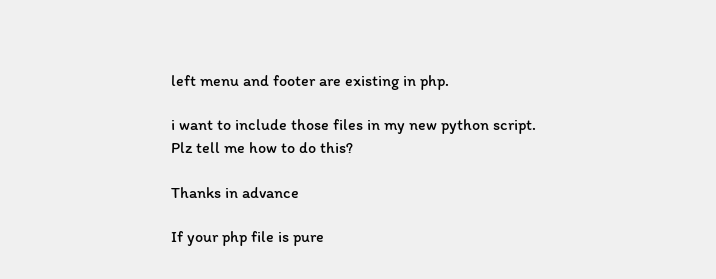left menu and footer are existing in php.

i want to include those files in my new python script. Plz tell me how to do this?

Thanks in advance

If your php file is pure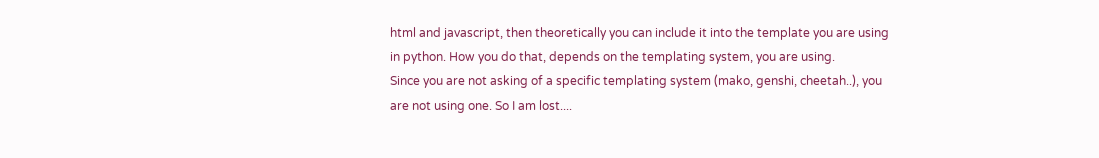html and javascript, then theoretically you can include it into the template you are using in python. How you do that, depends on the templating system, you are using.
Since you are not asking of a specific templating system (mako, genshi, cheetah..), you are not using one. So I am lost....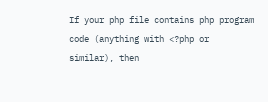If your php file contains php program code (anything with <?php or similar), then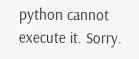python cannot execute it. Sorry.